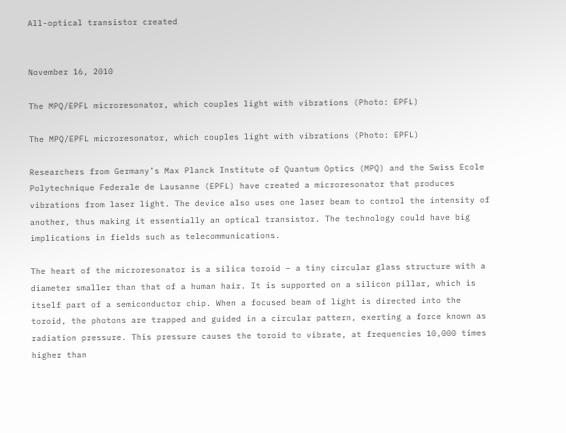All-optical transistor created


November 16, 2010

The MPQ/EPFL microresonator, which couples light with vibrations (Photo: EPFL)

The MPQ/EPFL microresonator, which couples light with vibrations (Photo: EPFL)

Researchers from Germany’s Max Planck Institute of Quantum Optics (MPQ) and the Swiss Ecole Polytechnique Federale de Lausanne (EPFL) have created a microresonator that produces vibrations from laser light. The device also uses one laser beam to control the intensity of another, thus making it essentially an optical transistor. The technology could have big implications in fields such as telecommunications.

The heart of the microresonator is a silica toroid – a tiny circular glass structure with a diameter smaller than that of a human hair. It is supported on a silicon pillar, which is itself part of a semiconductor chip. When a focused beam of light is directed into the toroid, the photons are trapped and guided in a circular pattern, exerting a force known as radiation pressure. This pressure causes the toroid to vibrate, at frequencies 10,000 times higher than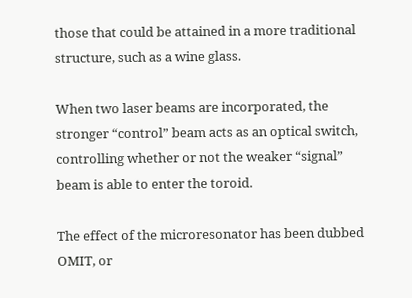those that could be attained in a more traditional structure, such as a wine glass.

When two laser beams are incorporated, the stronger “control” beam acts as an optical switch, controlling whether or not the weaker “signal” beam is able to enter the toroid.

The effect of the microresonator has been dubbed OMIT, or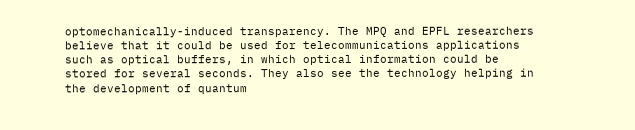optomechanically-induced transparency. The MPQ and EPFL researchers believe that it could be used for telecommunications applications such as optical buffers, in which optical information could be stored for several seconds. They also see the technology helping in the development of quantum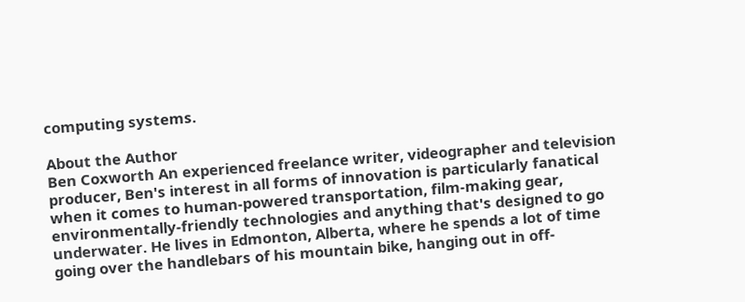computing systems.

About the Author
Ben Coxworth An experienced freelance writer, videographer and television producer, Ben's interest in all forms of innovation is particularly fanatical when it comes to human-powered transportation, film-making gear, environmentally-friendly technologies and anything that's designed to go underwater. He lives in Edmonton, Alberta, where he spends a lot of time going over the handlebars of his mountain bike, hanging out in off-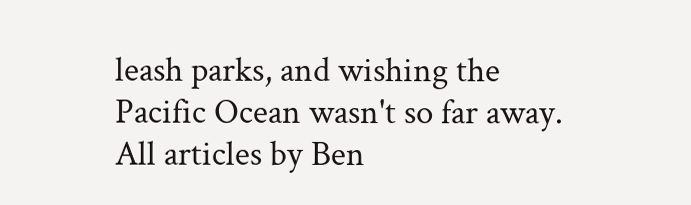leash parks, and wishing the Pacific Ocean wasn't so far away. All articles by Ben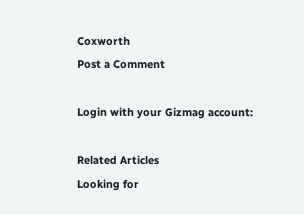Coxworth
Post a Comment

Login with your Gizmag account:

Related Articles
Looking for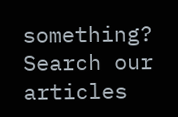something? Search our articles